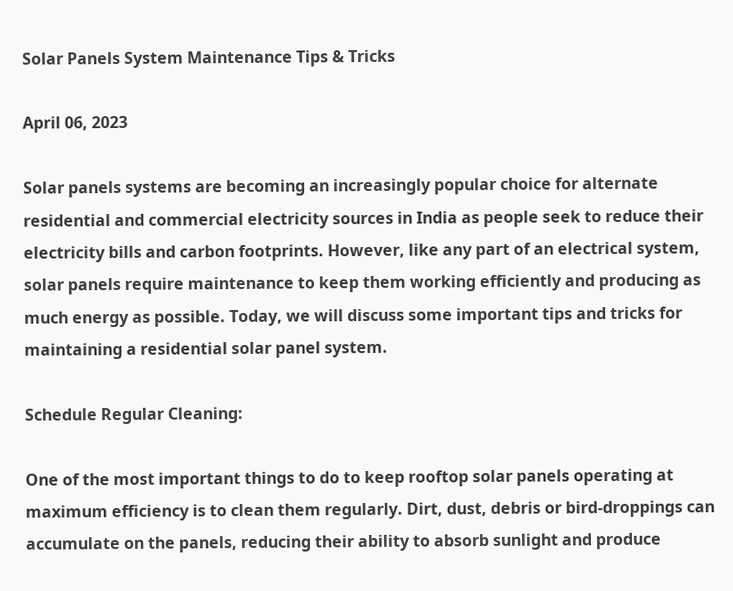Solar Panels System Maintenance Tips & Tricks

April 06, 2023

Solar panels systems are becoming an increasingly popular choice for alternate residential and commercial electricity sources in India as people seek to reduce their electricity bills and carbon footprints. However, like any part of an electrical system, solar panels require maintenance to keep them working efficiently and producing as much energy as possible. Today, we will discuss some important tips and tricks for maintaining a residential solar panel system.

Schedule Regular Cleaning:

One of the most important things to do to keep rooftop solar panels operating at maximum efficiency is to clean them regularly. Dirt, dust, debris or bird-droppings can accumulate on the panels, reducing their ability to absorb sunlight and produce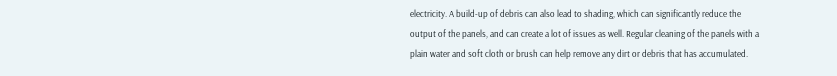electricity. A build-up of debris can also lead to shading, which can significantly reduce the output of the panels, and can create a lot of issues as well. Regular cleaning of the panels with a plain water and soft cloth or brush can help remove any dirt or debris that has accumulated.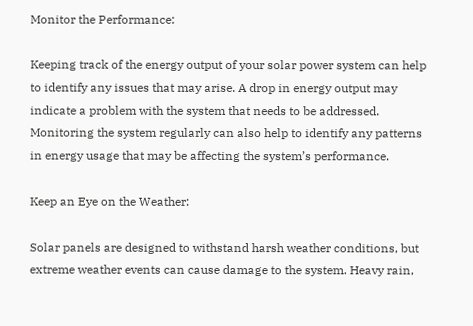Monitor the Performance:

Keeping track of the energy output of your solar power system can help to identify any issues that may arise. A drop in energy output may indicate a problem with the system that needs to be addressed. Monitoring the system regularly can also help to identify any patterns in energy usage that may be affecting the system’s performance.

Keep an Eye on the Weather:

Solar panels are designed to withstand harsh weather conditions, but extreme weather events can cause damage to the system. Heavy rain,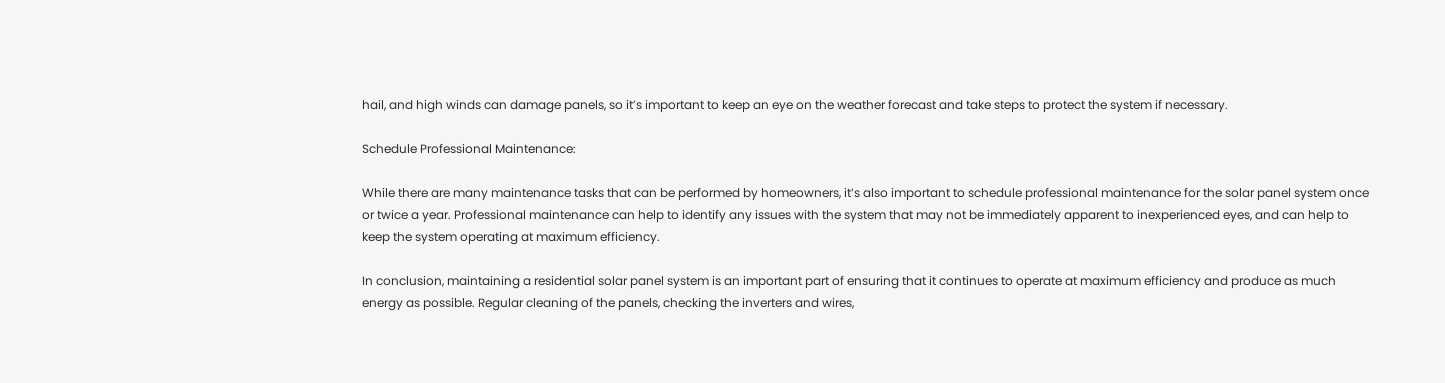hail, and high winds can damage panels, so it’s important to keep an eye on the weather forecast and take steps to protect the system if necessary.

Schedule Professional Maintenance:

While there are many maintenance tasks that can be performed by homeowners, it’s also important to schedule professional maintenance for the solar panel system once or twice a year. Professional maintenance can help to identify any issues with the system that may not be immediately apparent to inexperienced eyes, and can help to keep the system operating at maximum efficiency.

In conclusion, maintaining a residential solar panel system is an important part of ensuring that it continues to operate at maximum efficiency and produce as much energy as possible. Regular cleaning of the panels, checking the inverters and wires,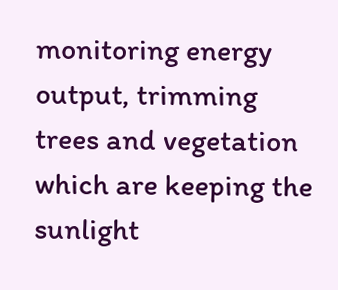monitoring energy output, trimming trees and vegetation which are keeping the sunlight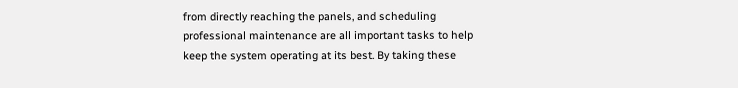from directly reaching the panels, and scheduling professional maintenance are all important tasks to help keep the system operating at its best. By taking these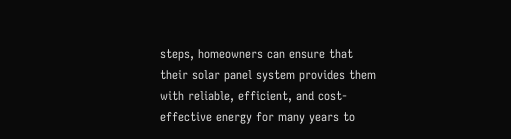steps, homeowners can ensure that their solar panel system provides them with reliable, efficient, and cost-effective energy for many years to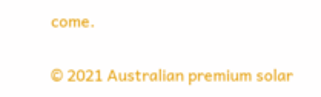come.

© 2021 Australian premium solar